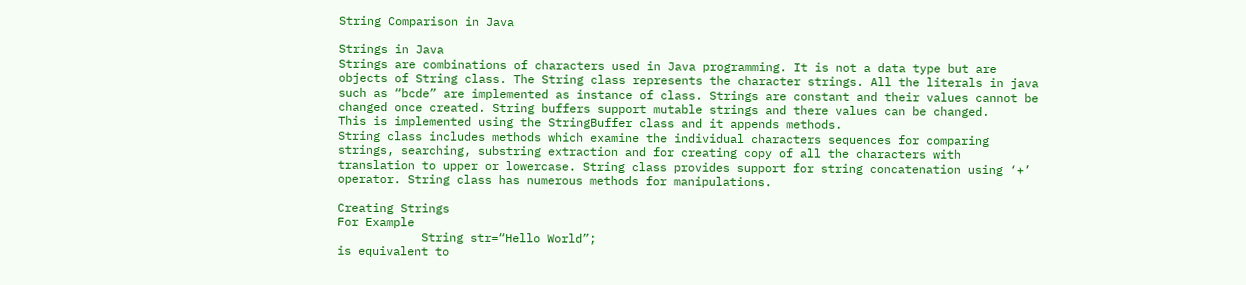String Comparison in Java

Strings in Java
Strings are combinations of characters used in Java programming. It is not a data type but are objects of String class. The String class represents the character strings. All the literals in java such as “bcde” are implemented as instance of class. Strings are constant and their values cannot be changed once created. String buffers support mutable strings and there values can be changed.
This is implemented using the StringBuffer class and it appends methods.
String class includes methods which examine the individual characters sequences for comparing strings, searching, substring extraction and for creating copy of all the characters with translation to upper or lowercase. String class provides support for string concatenation using ‘+’ operator. String class has numerous methods for manipulations.

Creating Strings
For Example
            String str=“Hello World”;
is equivalent to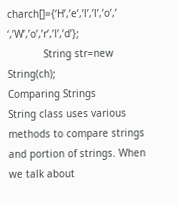charch[]={‘H’,’e’,’l’,’l’,’o’,’ ‘,’W’,’o’,’r’,’l’,’d’};
            String str=new String(ch);
Comparing Strings
String class uses various methods to compare strings and portion of strings. When we talk about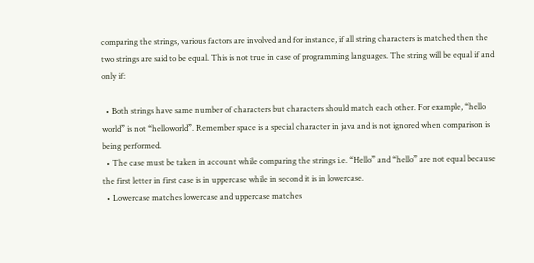comparing the strings, various factors are involved and for instance, if all string characters is matched then the two strings are said to be equal. This is not true in case of programming languages. The string will be equal if and only if:

  • Both strings have same number of characters but characters should match each other. For example, “hello world” is not “helloworld”. Remember space is a special character in java and is not ignored when comparison is being performed.
  • The case must be taken in account while comparing the strings i.e. “Hello” and “hello” are not equal because the first letter in first case is in uppercase while in second it is in lowercase.
  • Lowercase matches lowercase and uppercase matches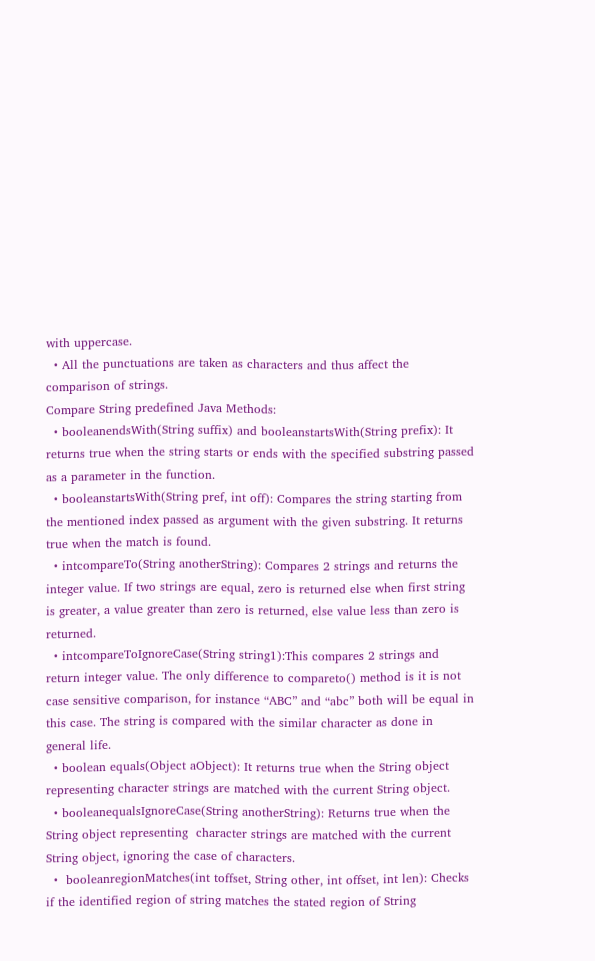with uppercase.
  • All the punctuations are taken as characters and thus affect the comparison of strings.
Compare String predefined Java Methods:
  • booleanendsWith(String suffix) and booleanstartsWith(String prefix): It returns true when the string starts or ends with the specified substring passed as a parameter in the function.
  • booleanstartsWith(String pref, int off): Compares the string starting from the mentioned index passed as argument with the given substring. It returns true when the match is found.
  • intcompareTo(String anotherString): Compares 2 strings and returns the integer value. If two strings are equal, zero is returned else when first string is greater, a value greater than zero is returned, else value less than zero is returned.
  • intcompareToIgnoreCase(String string1):This compares 2 strings and return integer value. The only difference to compareto() method is it is not case sensitive comparison, for instance “ABC” and “abc” both will be equal in this case. The string is compared with the similar character as done in general life.
  • boolean equals(Object aObject): It returns true when the String object  representing character strings are matched with the current String object.
  • booleanequalsIgnoreCase(String anotherString): Returns true when the String object representing  character strings are matched with the current String object, ignoring the case of characters.
  •  booleanregionMatches(int toffset, String other, int offset, int len): Checks if the identified region of string matches the stated region of String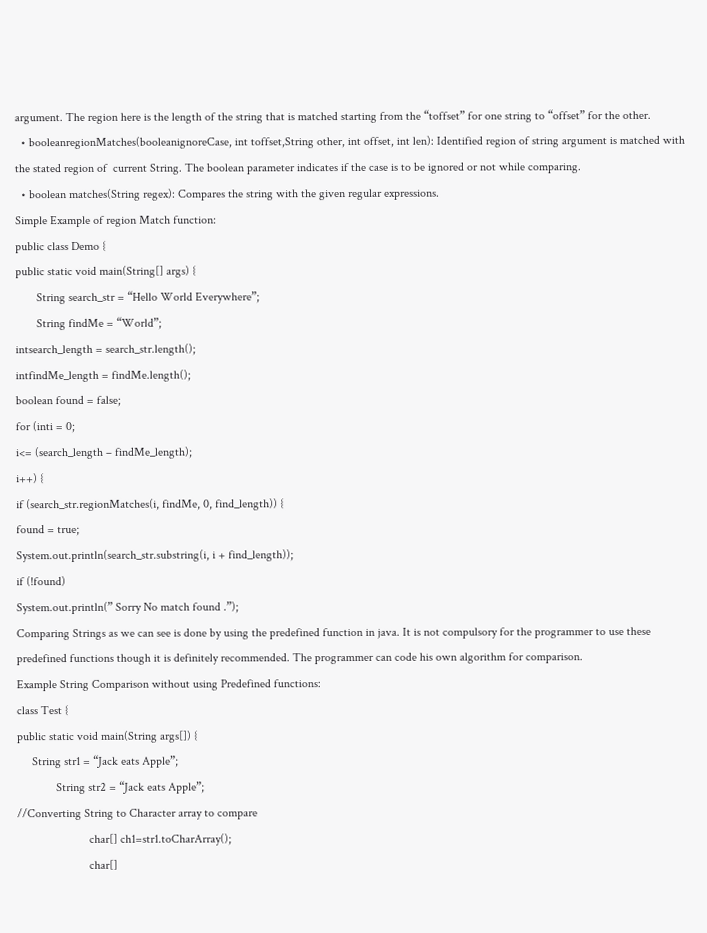argument. The region here is the length of the string that is matched starting from the “toffset” for one string to “offset” for the other.
  • booleanregionMatches(booleanignoreCase, int toffset,String other, int offset, int len): Identified region of string argument is matched with the stated region of  current String. The boolean parameter indicates if the case is to be ignored or not while comparing.
  • boolean matches(String regex): Compares the string with the given regular expressions.
Simple Example of region Match function:
public class Demo {
public static void main(String[] args) {
       String search_str = “Hello World Everywhere”;
       String findMe = “World”;
intsearch_length = search_str.length();
intfindMe_length = findMe.length();
boolean found = false;
for (inti = 0;
i<= (search_length – findMe_length);
i++) {
if (search_str.regionMatches(i, findMe, 0, find_length)) {
found = true;
System.out.println(search_str.substring(i, i + find_length));
if (!found)
System.out.println(” Sorry No match found .”);
Comparing Strings as we can see is done by using the predefined function in java. It is not compulsory for the programmer to use these predefined functions though it is definitely recommended. The programmer can code his own algorithm for comparison.
Example String Comparison without using Predefined functions:
class Test {
public static void main(String args[]) {
     String str1 = “Jack eats Apple”;
             String str2 = “Jack eats Apple”;
//Converting String to Character array to compare
                        char[] ch1=str1.toCharArray();
                        char[]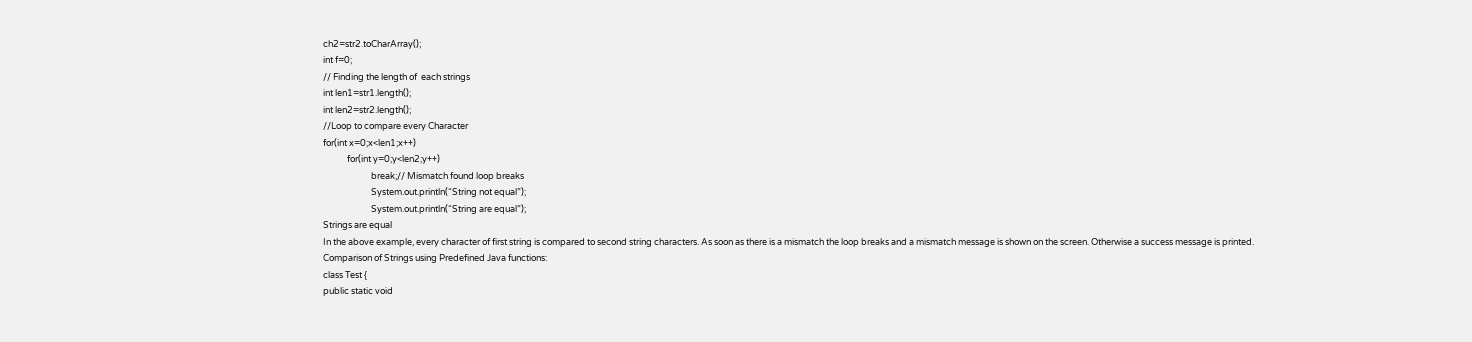ch2=str2.toCharArray();
int f=0;
// Finding the length of  each strings
int len1=str1.length();
int len2=str2.length();
//Loop to compare every Character
for(int x=0;x<len1;x++)
            for(int y=0;y<len2;y++)
                        break;// Mismatch found loop breaks
                        System.out.println(“String not equal”);
                        System.out.println(“String are equal”);
Strings are equal
In the above example, every character of first string is compared to second string characters. As soon as there is a mismatch the loop breaks and a mismatch message is shown on the screen. Otherwise a success message is printed.
Comparison of Strings using Predefined Java functions:
class Test {
public static void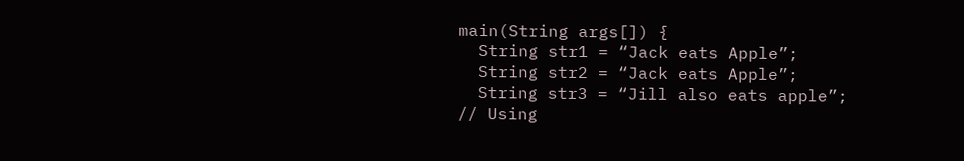main(String args[]) {
  String str1 = “Jack eats Apple”;
  String str2 = “Jack eats Apple”;
  String str3 = “Jill also eats apple”;
// Using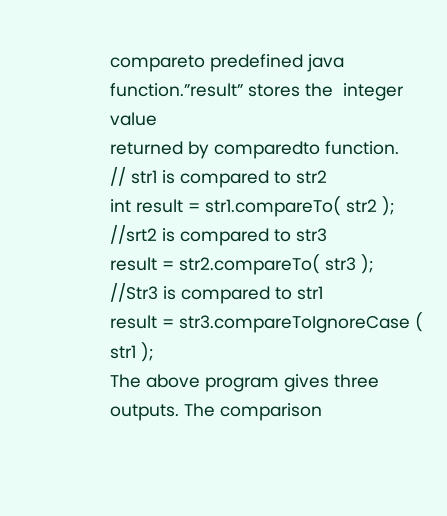compareto predefined java function.”result” stores the  integer value
returned by comparedto function.
// str1 is compared to str2
int result = str1.compareTo( str2 );
//srt2 is compared to str3
result = str2.compareTo( str3 );
//Str3 is compared to str1
result = str3.compareToIgnoreCase ( str1 );
The above program gives three outputs. The comparison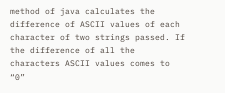method of java calculates the difference of ASCII values of each character of two strings passed. If the difference of all the characters ASCII values comes to “0”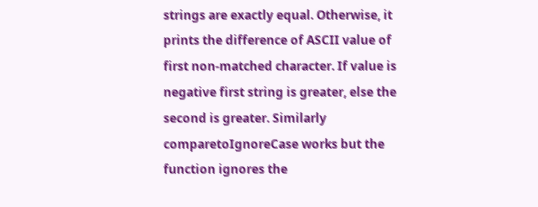strings are exactly equal. Otherwise, it prints the difference of ASCII value of first non-matched character. If value is negative first string is greater, else the second is greater. Similarly comparetoIgnoreCase works but the function ignores the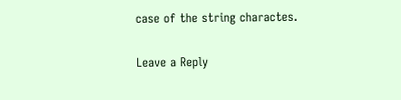case of the string charactes.

Leave a Reply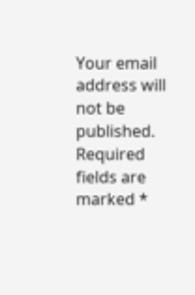Your email address will not be published. Required fields are marked *